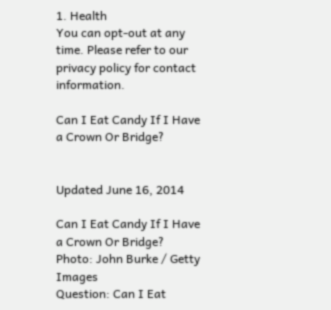1. Health
You can opt-out at any time. Please refer to our privacy policy for contact information.

Can I Eat Candy If I Have a Crown Or Bridge?


Updated June 16, 2014

Can I Eat Candy If I Have a Crown Or Bridge?
Photo: John Burke / Getty Images
Question: Can I Eat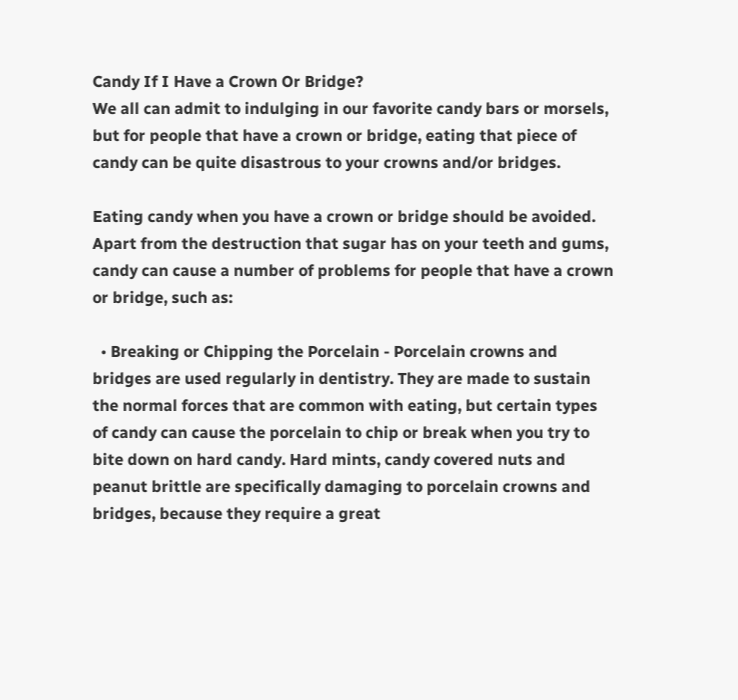Candy If I Have a Crown Or Bridge?
We all can admit to indulging in our favorite candy bars or morsels, but for people that have a crown or bridge, eating that piece of candy can be quite disastrous to your crowns and/or bridges.

Eating candy when you have a crown or bridge should be avoided. Apart from the destruction that sugar has on your teeth and gums, candy can cause a number of problems for people that have a crown or bridge, such as:

  • Breaking or Chipping the Porcelain - Porcelain crowns and bridges are used regularly in dentistry. They are made to sustain the normal forces that are common with eating, but certain types of candy can cause the porcelain to chip or break when you try to bite down on hard candy. Hard mints, candy covered nuts and peanut brittle are specifically damaging to porcelain crowns and bridges, because they require a great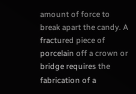amount of force to break apart the candy. A fractured piece of porcelain off a crown or bridge requires the fabrication of a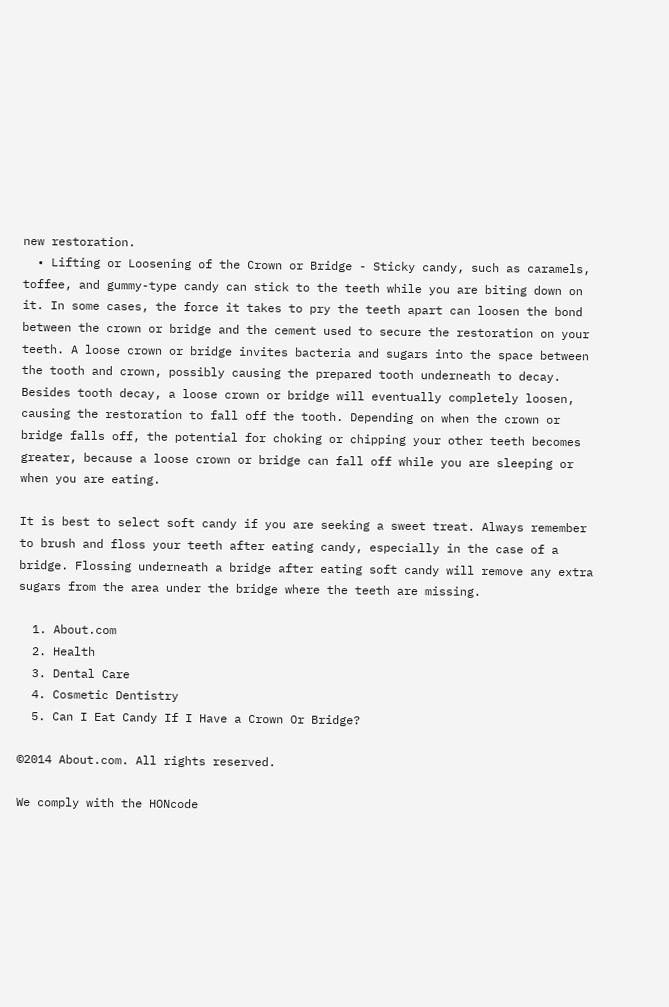new restoration.
  • Lifting or Loosening of the Crown or Bridge - Sticky candy, such as caramels, toffee, and gummy-type candy can stick to the teeth while you are biting down on it. In some cases, the force it takes to pry the teeth apart can loosen the bond between the crown or bridge and the cement used to secure the restoration on your teeth. A loose crown or bridge invites bacteria and sugars into the space between the tooth and crown, possibly causing the prepared tooth underneath to decay. Besides tooth decay, a loose crown or bridge will eventually completely loosen, causing the restoration to fall off the tooth. Depending on when the crown or bridge falls off, the potential for choking or chipping your other teeth becomes greater, because a loose crown or bridge can fall off while you are sleeping or when you are eating.

It is best to select soft candy if you are seeking a sweet treat. Always remember to brush and floss your teeth after eating candy, especially in the case of a bridge. Flossing underneath a bridge after eating soft candy will remove any extra sugars from the area under the bridge where the teeth are missing.

  1. About.com
  2. Health
  3. Dental Care
  4. Cosmetic Dentistry
  5. Can I Eat Candy If I Have a Crown Or Bridge?

©2014 About.com. All rights reserved.

We comply with the HONcode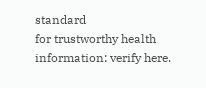standard
for trustworthy health
information: verify here.